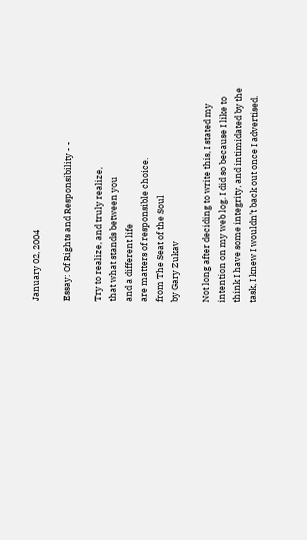January 02, 2004

Essay: Of Rights and Responsibility - -

Try to realize, and truly realize,
that what stands between you
and a different life
are matters of responsible choice.
from The Seat of the Soul
by Gary Zukav

Not long after deciding to write this, I stated my intention on my web log. I did so because I like to think I have some integrity, and intimidated by the task, I knew I wouldn’t back out once I advertised.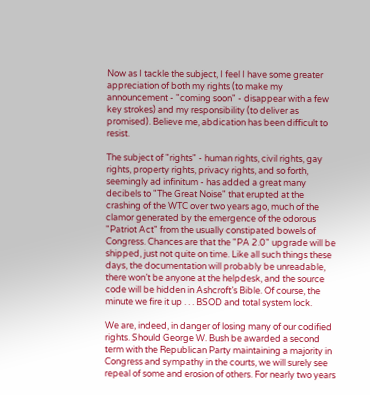Now as I tackle the subject, I feel I have some greater appreciation of both my rights (to make my announcement - "coming soon" - disappear with a few key strokes) and my responsibility (to deliver as promised). Believe me, abdication has been difficult to resist.

The subject of "rights" - human rights, civil rights, gay rights, property rights, privacy rights, and so forth, seemingly ad infinitum - has added a great many decibels to "The Great Noise" that erupted at the crashing of the WTC over two years ago, much of the clamor generated by the emergence of the odorous "Patriot Act" from the usually constipated bowels of Congress. Chances are that the "PA 2.0" upgrade will be shipped, just not quite on time. Like all such things these days, the documentation will probably be unreadable, there won’t be anyone at the helpdesk, and the source code will be hidden in Ashcroft’s Bible. Of course, the minute we fire it up . . . BSOD and total system lock.

We are, indeed, in danger of losing many of our codified rights. Should George W. Bush be awarded a second term with the Republican Party maintaining a majority in Congress and sympathy in the courts, we will surely see repeal of some and erosion of others. For nearly two years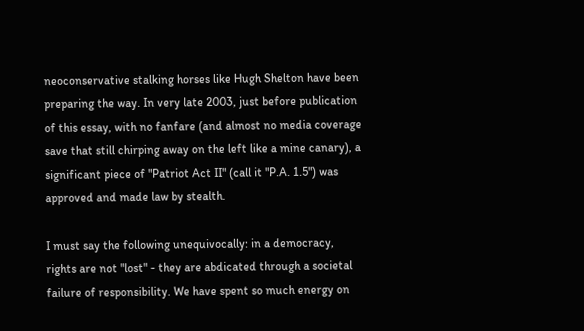neoconservative stalking horses like Hugh Shelton have been preparing the way. In very late 2003, just before publication of this essay, with no fanfare (and almost no media coverage save that still chirping away on the left like a mine canary), a significant piece of "Patriot Act II" (call it "P.A. 1.5") was approved and made law by stealth.

I must say the following unequivocally: in a democracy, rights are not "lost" - they are abdicated through a societal failure of responsibility. We have spent so much energy on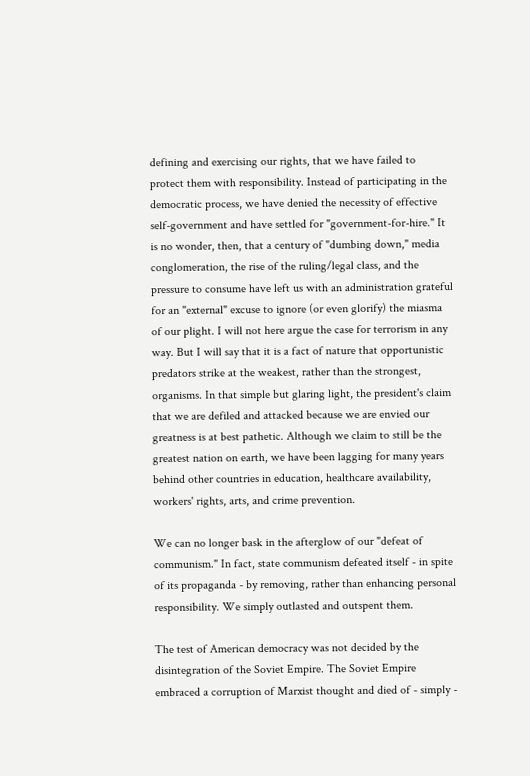defining and exercising our rights, that we have failed to protect them with responsibility. Instead of participating in the democratic process, we have denied the necessity of effective self-government and have settled for "government-for-hire." It is no wonder, then, that a century of "dumbing down," media conglomeration, the rise of the ruling/legal class, and the pressure to consume have left us with an administration grateful for an "external" excuse to ignore (or even glorify) the miasma of our plight. I will not here argue the case for terrorism in any way. But I will say that it is a fact of nature that opportunistic predators strike at the weakest, rather than the strongest, organisms. In that simple but glaring light, the president's claim that we are defiled and attacked because we are envied our greatness is at best pathetic. Although we claim to still be the greatest nation on earth, we have been lagging for many years behind other countries in education, healthcare availability, workers' rights, arts, and crime prevention.

We can no longer bask in the afterglow of our "defeat of communism." In fact, state communism defeated itself - in spite of its propaganda - by removing, rather than enhancing personal responsibility. We simply outlasted and outspent them.

The test of American democracy was not decided by the disintegration of the Soviet Empire. The Soviet Empire embraced a corruption of Marxist thought and died of - simply -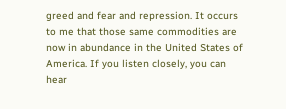greed and fear and repression. It occurs to me that those same commodities are now in abundance in the United States of America. If you listen closely, you can hear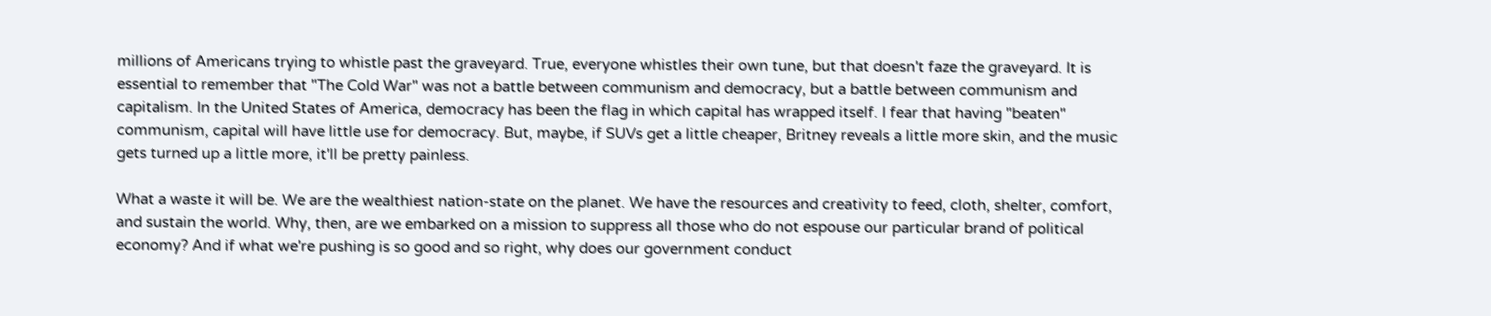millions of Americans trying to whistle past the graveyard. True, everyone whistles their own tune, but that doesn't faze the graveyard. It is essential to remember that "The Cold War" was not a battle between communism and democracy, but a battle between communism and capitalism. In the United States of America, democracy has been the flag in which capital has wrapped itself. I fear that having "beaten" communism, capital will have little use for democracy. But, maybe, if SUVs get a little cheaper, Britney reveals a little more skin, and the music gets turned up a little more, it'll be pretty painless.

What a waste it will be. We are the wealthiest nation-state on the planet. We have the resources and creativity to feed, cloth, shelter, comfort, and sustain the world. Why, then, are we embarked on a mission to suppress all those who do not espouse our particular brand of political economy? And if what we're pushing is so good and so right, why does our government conduct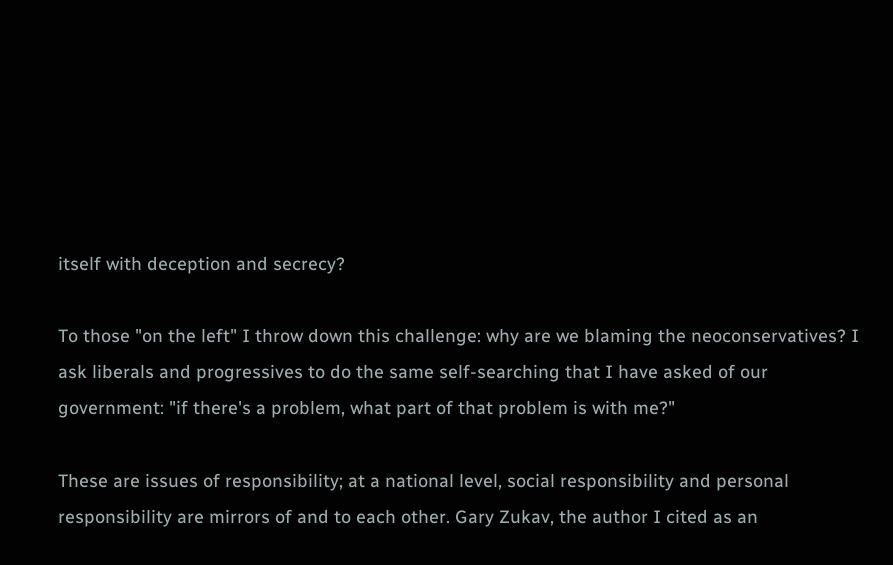itself with deception and secrecy?

To those "on the left" I throw down this challenge: why are we blaming the neoconservatives? I ask liberals and progressives to do the same self-searching that I have asked of our government: "if there's a problem, what part of that problem is with me?"

These are issues of responsibility; at a national level, social responsibility and personal responsibility are mirrors of and to each other. Gary Zukav, the author I cited as an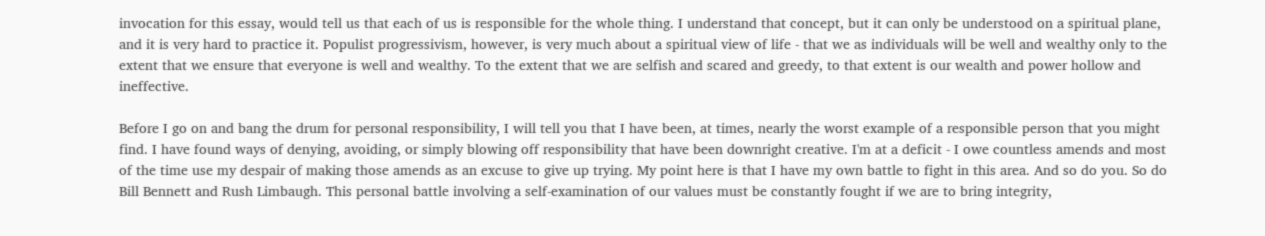invocation for this essay, would tell us that each of us is responsible for the whole thing. I understand that concept, but it can only be understood on a spiritual plane, and it is very hard to practice it. Populist progressivism, however, is very much about a spiritual view of life - that we as individuals will be well and wealthy only to the extent that we ensure that everyone is well and wealthy. To the extent that we are selfish and scared and greedy, to that extent is our wealth and power hollow and ineffective.

Before I go on and bang the drum for personal responsibility, I will tell you that I have been, at times, nearly the worst example of a responsible person that you might find. I have found ways of denying, avoiding, or simply blowing off responsibility that have been downright creative. I'm at a deficit - I owe countless amends and most of the time use my despair of making those amends as an excuse to give up trying. My point here is that I have my own battle to fight in this area. And so do you. So do Bill Bennett and Rush Limbaugh. This personal battle involving a self-examination of our values must be constantly fought if we are to bring integrity,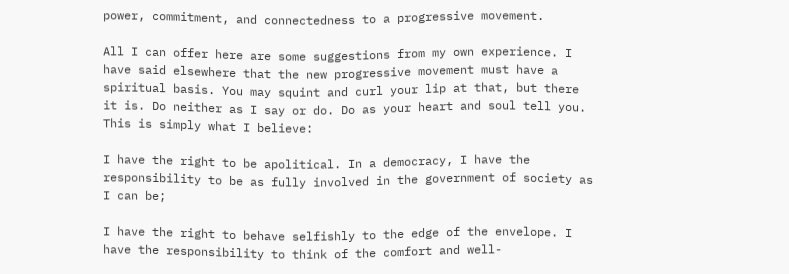power, commitment, and connectedness to a progressive movement.

All I can offer here are some suggestions from my own experience. I have said elsewhere that the new progressive movement must have a spiritual basis. You may squint and curl your lip at that, but there it is. Do neither as I say or do. Do as your heart and soul tell you. This is simply what I believe:

I have the right to be apolitical. In a democracy, I have the responsibility to be as fully involved in the government of society as I can be;

I have the right to behave selfishly to the edge of the envelope. I have the responsibility to think of the comfort and well-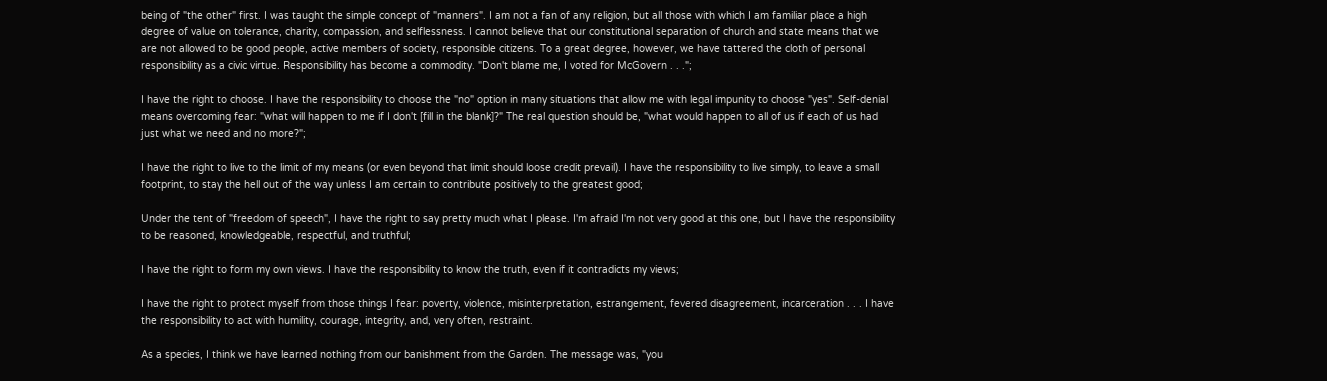being of "the other" first. I was taught the simple concept of "manners". I am not a fan of any religion, but all those with which I am familiar place a high degree of value on tolerance, charity, compassion, and selflessness. I cannot believe that our constitutional separation of church and state means that we are not allowed to be good people, active members of society, responsible citizens. To a great degree, however, we have tattered the cloth of personal responsibility as a civic virtue. Responsibility has become a commodity. "Don't blame me, I voted for McGovern . . .";

I have the right to choose. I have the responsibility to choose the "no" option in many situations that allow me with legal impunity to choose "yes". Self-denial means overcoming fear: "what will happen to me if I don't [fill in the blank]?" The real question should be, "what would happen to all of us if each of us had just what we need and no more?";

I have the right to live to the limit of my means (or even beyond that limit should loose credit prevail). I have the responsibility to live simply, to leave a small footprint, to stay the hell out of the way unless I am certain to contribute positively to the greatest good;

Under the tent of "freedom of speech", I have the right to say pretty much what I please. I'm afraid I'm not very good at this one, but I have the responsibility to be reasoned, knowledgeable, respectful, and truthful;

I have the right to form my own views. I have the responsibility to know the truth, even if it contradicts my views;

I have the right to protect myself from those things I fear: poverty, violence, misinterpretation, estrangement, fevered disagreement, incarceration . . . I have the responsibility to act with humility, courage, integrity, and, very often, restraint.

As a species, I think we have learned nothing from our banishment from the Garden. The message was, "you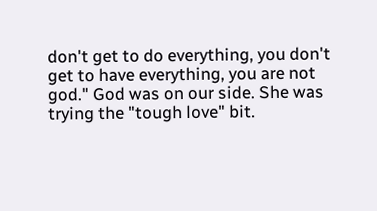don't get to do everything, you don't get to have everything, you are not god." God was on our side. She was trying the "tough love" bit.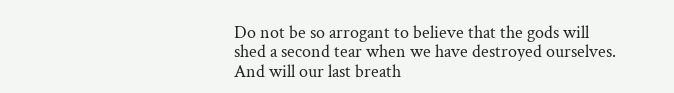Do not be so arrogant to believe that the gods will shed a second tear when we have destroyed ourselves. And will our last breath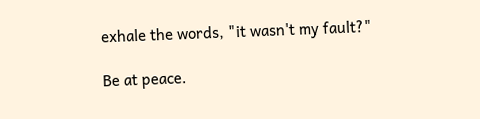exhale the words, "it wasn't my fault?"

Be at peace.